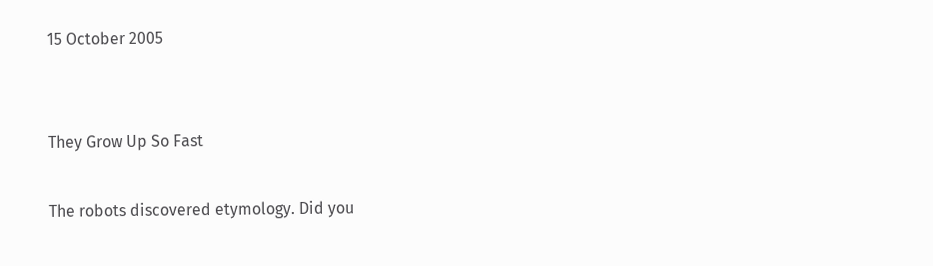15 October 2005


They Grow Up So Fast

The robots discovered etymology. Did you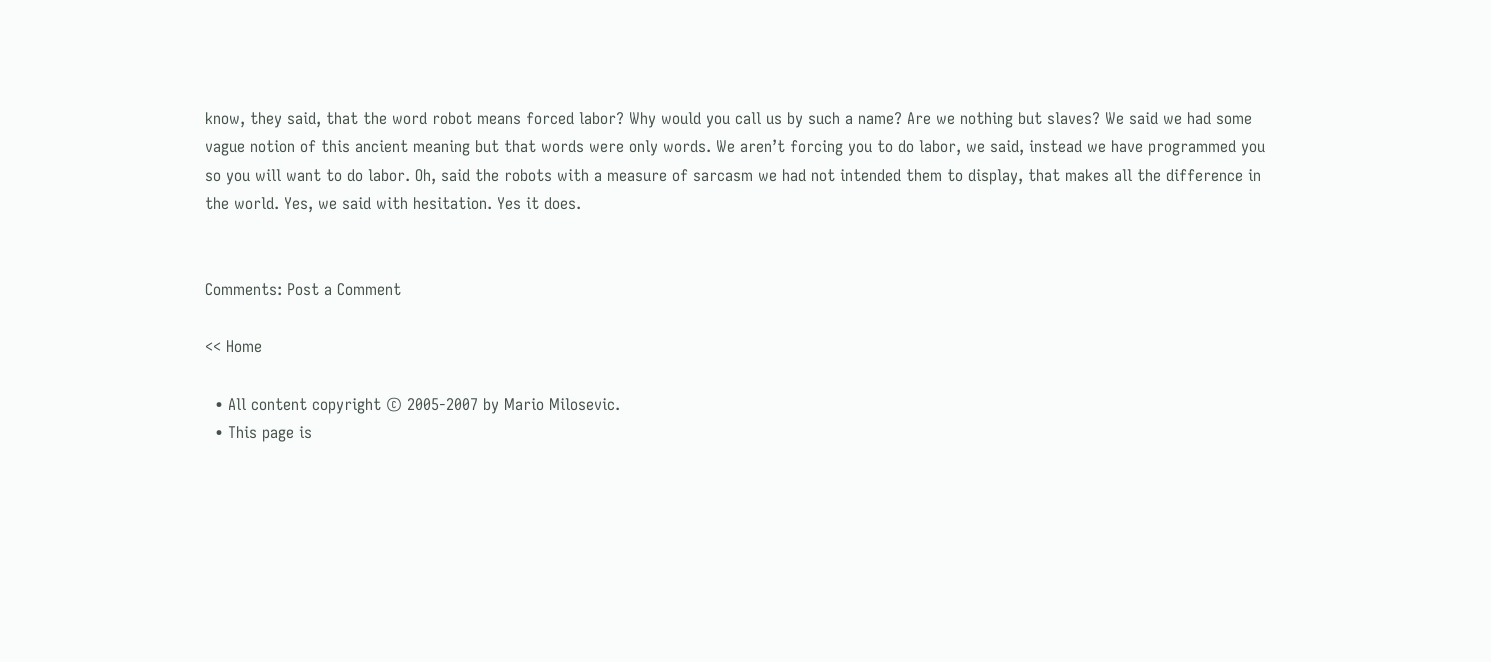know, they said, that the word robot means forced labor? Why would you call us by such a name? Are we nothing but slaves? We said we had some vague notion of this ancient meaning but that words were only words. We aren’t forcing you to do labor, we said, instead we have programmed you so you will want to do labor. Oh, said the robots with a measure of sarcasm we had not intended them to display, that makes all the difference in the world. Yes, we said with hesitation. Yes it does.


Comments: Post a Comment

<< Home

  • All content copyright © 2005-2007 by Mario Milosevic.
  • This page is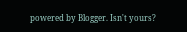powered by Blogger. Isn't yours?